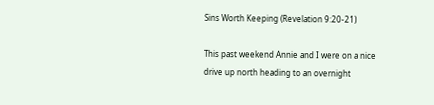Sins Worth Keeping (Revelation 9:20-21)

This past weekend Annie and I were on a nice drive up north heading to an overnight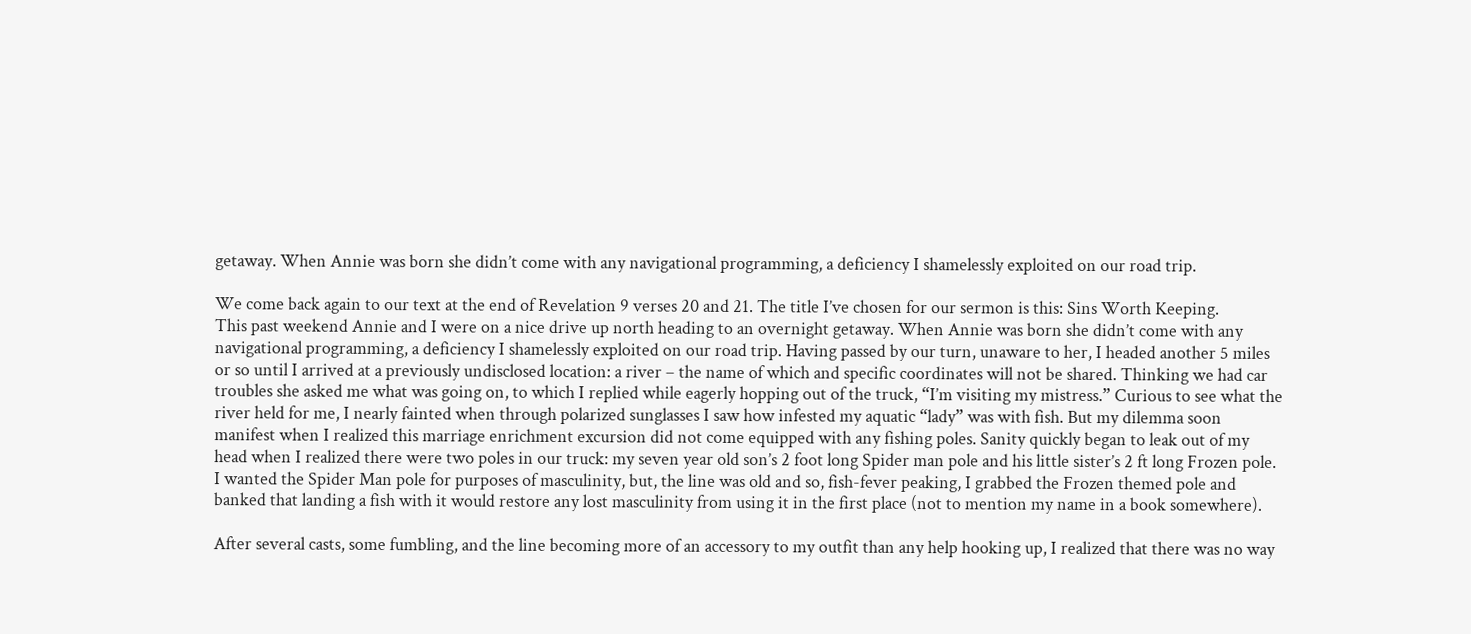getaway. When Annie was born she didn’t come with any navigational programming, a deficiency I shamelessly exploited on our road trip.

We come back again to our text at the end of Revelation 9 verses 20 and 21. The title I’ve chosen for our sermon is this: Sins Worth Keeping.
This past weekend Annie and I were on a nice drive up north heading to an overnight getaway. When Annie was born she didn’t come with any navigational programming, a deficiency I shamelessly exploited on our road trip. Having passed by our turn, unaware to her, I headed another 5 miles or so until I arrived at a previously undisclosed location: a river – the name of which and specific coordinates will not be shared. Thinking we had car troubles she asked me what was going on, to which I replied while eagerly hopping out of the truck, “I’m visiting my mistress.” Curious to see what the river held for me, I nearly fainted when through polarized sunglasses I saw how infested my aquatic “lady” was with fish. But my dilemma soon manifest when I realized this marriage enrichment excursion did not come equipped with any fishing poles. Sanity quickly began to leak out of my head when I realized there were two poles in our truck: my seven year old son’s 2 foot long Spider man pole and his little sister’s 2 ft long Frozen pole. I wanted the Spider Man pole for purposes of masculinity, but, the line was old and so, fish-fever peaking, I grabbed the Frozen themed pole and banked that landing a fish with it would restore any lost masculinity from using it in the first place (not to mention my name in a book somewhere).

After several casts, some fumbling, and the line becoming more of an accessory to my outfit than any help hooking up, I realized that there was no way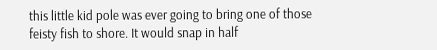this little kid pole was ever going to bring one of those feisty fish to shore. It would snap in half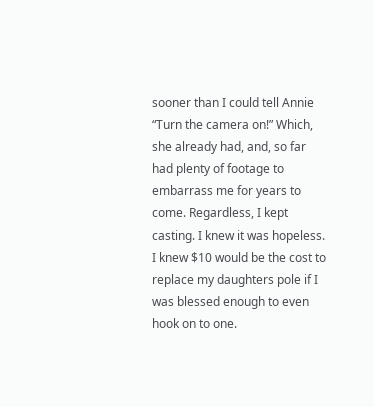sooner than I could tell Annie “Turn the camera on!” Which, she already had, and, so far had plenty of footage to embarrass me for years to come. Regardless, I kept casting. I knew it was hopeless. I knew $10 would be the cost to replace my daughters pole if I was blessed enough to even hook on to one.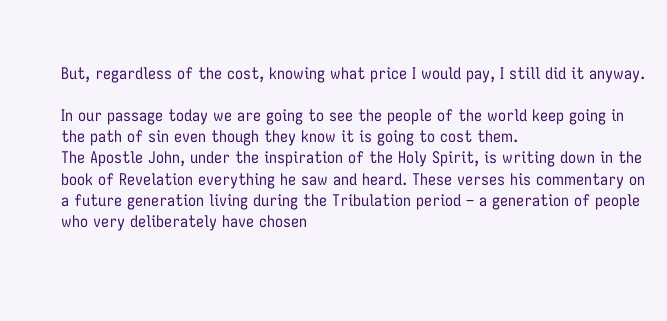But, regardless of the cost, knowing what price I would pay, I still did it anyway.

In our passage today we are going to see the people of the world keep going in the path of sin even though they know it is going to cost them.
The Apostle John, under the inspiration of the Holy Spirit, is writing down in the book of Revelation everything he saw and heard. These verses his commentary on a future generation living during the Tribulation period – a generation of people who very deliberately have chosen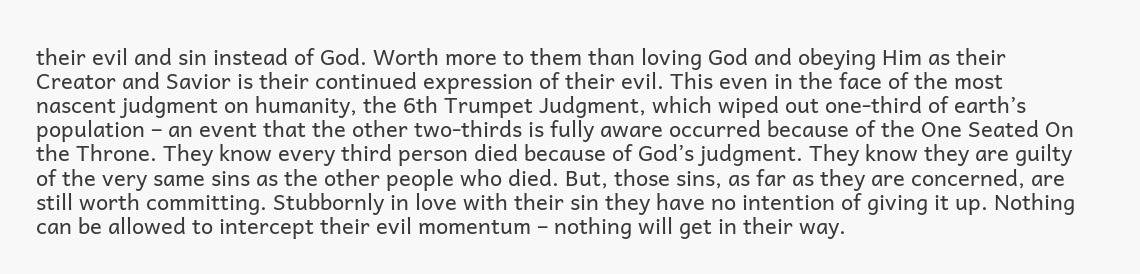their evil and sin instead of God. Worth more to them than loving God and obeying Him as their Creator and Savior is their continued expression of their evil. This even in the face of the most nascent judgment on humanity, the 6th Trumpet Judgment, which wiped out one-third of earth’s population – an event that the other two-thirds is fully aware occurred because of the One Seated On the Throne. They know every third person died because of God’s judgment. They know they are guilty of the very same sins as the other people who died. But, those sins, as far as they are concerned, are still worth committing. Stubbornly in love with their sin they have no intention of giving it up. Nothing can be allowed to intercept their evil momentum – nothing will get in their way.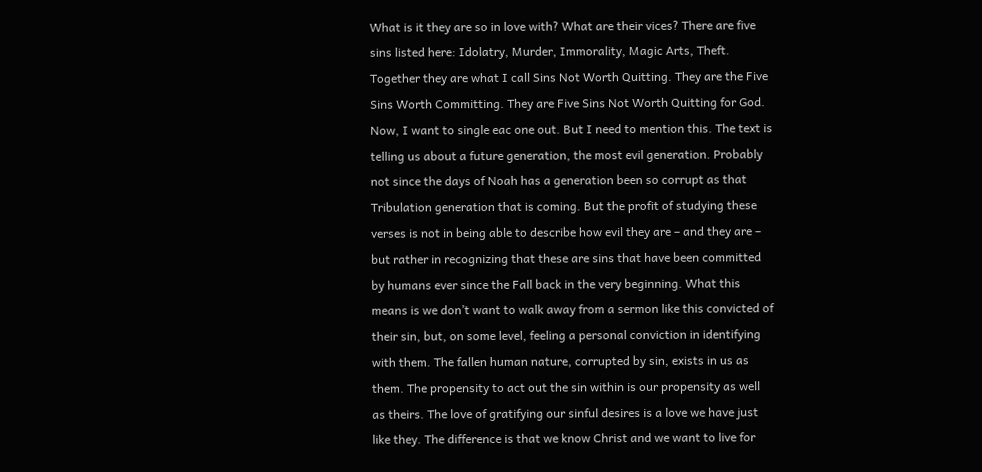What is it they are so in love with? What are their vices? There are five sins listed here: Idolatry, Murder, Immorality, Magic Arts, Theft. Together they are what I call Sins Not Worth Quitting. They are the Five Sins Worth Committing. They are Five Sins Not Worth Quitting for God.
Now, I want to single eac one out. But I need to mention this. The text is telling us about a future generation, the most evil generation. Probably not since the days of Noah has a generation been so corrupt as that Tribulation generation that is coming. But the profit of studying these verses is not in being able to describe how evil they are – and they are – but rather in recognizing that these are sins that have been committed by humans ever since the Fall back in the very beginning. What this means is we don’t want to walk away from a sermon like this convicted of their sin, but, on some level, feeling a personal conviction in identifying with them. The fallen human nature, corrupted by sin, exists in us as them. The propensity to act out the sin within is our propensity as well as theirs. The love of gratifying our sinful desires is a love we have just like they. The difference is that we know Christ and we want to live for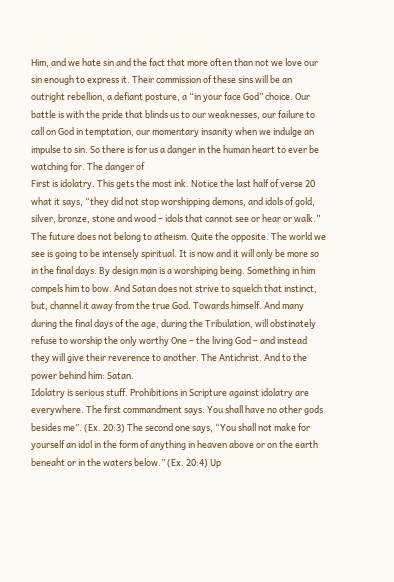Him, and we hate sin and the fact that more often than not we love our sin enough to express it. Their commission of these sins will be an outright rebellion, a defiant posture, a “in your face God” choice. Our battle is with the pride that blinds us to our weaknesses, our failure to call on God in temptation, our momentary insanity when we indulge an impulse to sin. So there is for us a danger in the human heart to ever be watching for. The danger of
First is idolatry. This gets the most ink. Notice the last half of verse 20 what it says, “they did not stop worshipping demons, and idols of gold, silver, bronze, stone and wood – idols that cannot see or hear or walk.” The future does not belong to atheism. Quite the opposite. The world we see is going to be intensely spiritual. It is now and it will only be more so in the final days. By design man is a worshiping being. Something in him compels him to bow. And Satan does not strive to squelch that instinct, but, channel it away from the true God. Towards himself. And many during the final days of the age, during the Tribulation, will obstinately refuse to worship the only worthy One – the living God – and instead they will give their reverence to another. The Antichrist. And to the power behind him: Satan.
Idolatry is serious stuff. Prohibitions in Scripture against idolatry are everywhere. The first commandment says: You shall have no other gods besides me”. (Ex. 20:3) The second one says, “You shall not make for yourself an idol in the form of anything in heaven above or on the earth beneaht or in the waters below.” (Ex. 20:4) Up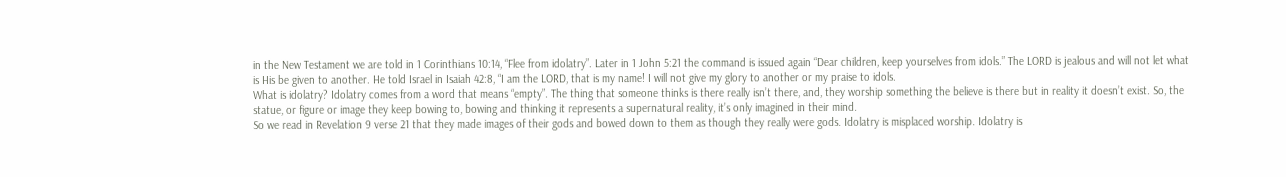in the New Testament we are told in 1 Corinthians 10:14, “Flee from idolatry”. Later in 1 John 5:21 the command is issued again “Dear children, keep yourselves from idols.” The LORD is jealous and will not let what is His be given to another. He told Israel in Isaiah 42:8, “I am the LORD, that is my name! I will not give my glory to another or my praise to idols.
What is idolatry? Idolatry comes from a word that means “empty”. The thing that someone thinks is there really isn’t there, and, they worship something the believe is there but in reality it doesn’t exist. So, the statue, or figure or image they keep bowing to, bowing and thinking it represents a supernatural reality, it’s only imagined in their mind.
So we read in Revelation 9 verse 21 that they made images of their gods and bowed down to them as though they really were gods. Idolatry is misplaced worship. Idolatry is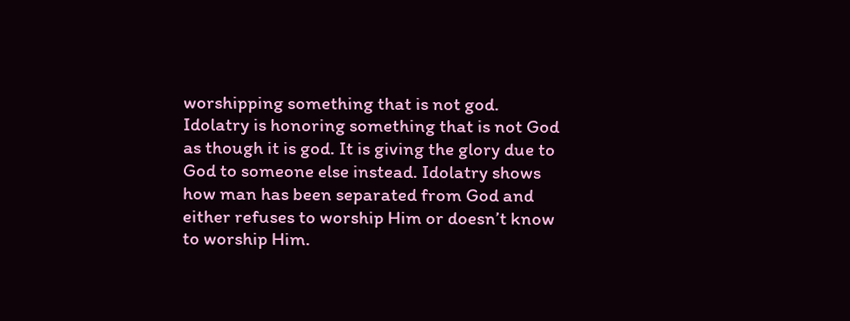worshipping something that is not god. Idolatry is honoring something that is not God as though it is god. It is giving the glory due to God to someone else instead. Idolatry shows how man has been separated from God and either refuses to worship Him or doesn’t know to worship Him.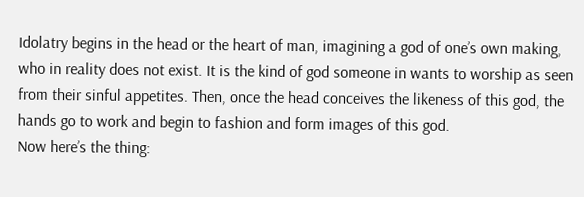Idolatry begins in the head or the heart of man, imagining a god of one’s own making, who in reality does not exist. It is the kind of god someone in wants to worship as seen from their sinful appetites. Then, once the head conceives the likeness of this god, the hands go to work and begin to fashion and form images of this god.
Now here’s the thing: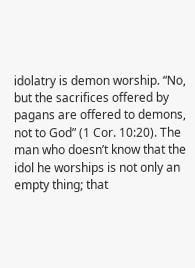idolatry is demon worship. “No, but the sacrifices offered by pagans are offered to demons, not to God” (1 Cor. 10:20). The man who doesn’t know that the idol he worships is not only an empty thing; that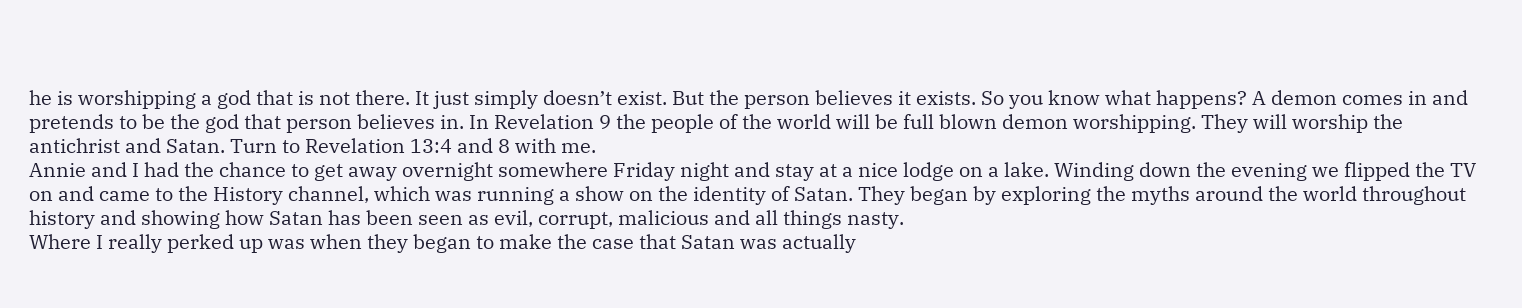he is worshipping a god that is not there. It just simply doesn’t exist. But the person believes it exists. So you know what happens? A demon comes in and pretends to be the god that person believes in. In Revelation 9 the people of the world will be full blown demon worshipping. They will worship the antichrist and Satan. Turn to Revelation 13:4 and 8 with me.
Annie and I had the chance to get away overnight somewhere Friday night and stay at a nice lodge on a lake. Winding down the evening we flipped the TV on and came to the History channel, which was running a show on the identity of Satan. They began by exploring the myths around the world throughout history and showing how Satan has been seen as evil, corrupt, malicious and all things nasty.
Where I really perked up was when they began to make the case that Satan was actually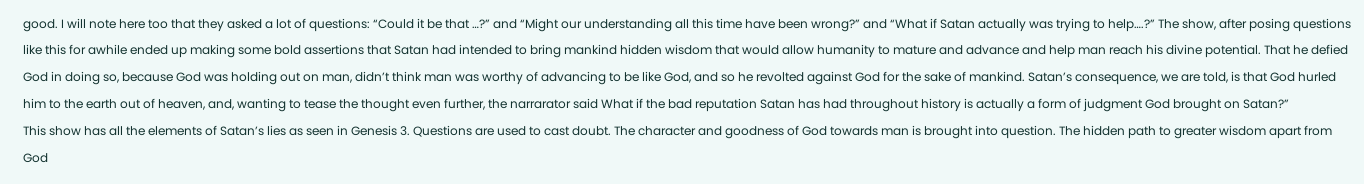good. I will note here too that they asked a lot of questions: “Could it be that …?” and “Might our understanding all this time have been wrong?” and “What if Satan actually was trying to help….?” The show, after posing questions like this for awhile ended up making some bold assertions that Satan had intended to bring mankind hidden wisdom that would allow humanity to mature and advance and help man reach his divine potential. That he defied God in doing so, because God was holding out on man, didn’t think man was worthy of advancing to be like God, and so he revolted against God for the sake of mankind. Satan’s consequence, we are told, is that God hurled him to the earth out of heaven, and, wanting to tease the thought even further, the narrarator said What if the bad reputation Satan has had throughout history is actually a form of judgment God brought on Satan?”
This show has all the elements of Satan’s lies as seen in Genesis 3. Questions are used to cast doubt. The character and goodness of God towards man is brought into question. The hidden path to greater wisdom apart from God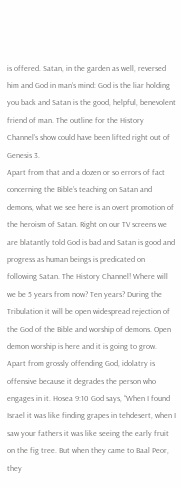is offered. Satan, in the garden as well, reversed him and God in man’s mind: God is the liar holding you back and Satan is the good, helpful, benevolent friend of man. The outline for the History Channel’s show could have been lifted right out of Genesis 3.
Apart from that and a dozen or so errors of fact concerning the Bible’s teaching on Satan and demons, what we see here is an overt promotion of the heroism of Satan. Right on our TV screens we are blatantly told God is bad and Satan is good and progress as human beings is predicated on following Satan. The History Channel! Where will we be 5 years from now? Ten years? During the Tribulation it will be open widespread rejection of the God of the Bible and worship of demons. Open demon worship is here and it is going to grow.
Apart from grossly offending God, idolatry is offensive because it degrades the person who engages in it. Hosea 9:10 God says, “When I found Israel it was like finding grapes in tehdesert, when I saw your fathers it was like seeing the early fruit on the fig tree. But when they came to Baal Peor, they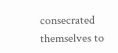consecrated themselves to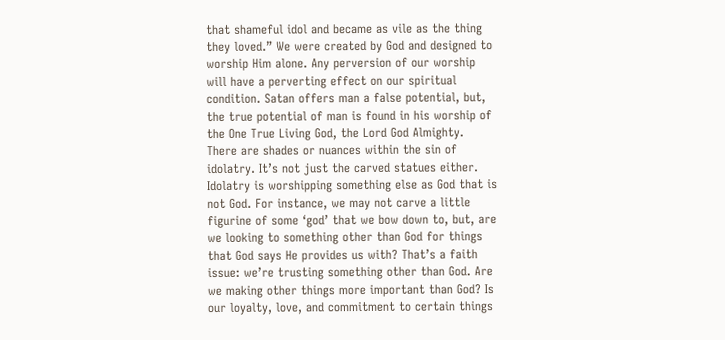that shameful idol and became as vile as the thing they loved.” We were created by God and designed to worship Him alone. Any perversion of our worship will have a perverting effect on our spiritual condition. Satan offers man a false potential, but, the true potential of man is found in his worship of the One True Living God, the Lord God Almighty.
There are shades or nuances within the sin of idolatry. It’s not just the carved statues either. Idolatry is worshipping something else as God that is not God. For instance, we may not carve a little figurine of some ‘god’ that we bow down to, but, are we looking to something other than God for things that God says He provides us with? That’s a faith issue: we’re trusting something other than God. Are we making other things more important than God? Is our loyalty, love, and commitment to certain things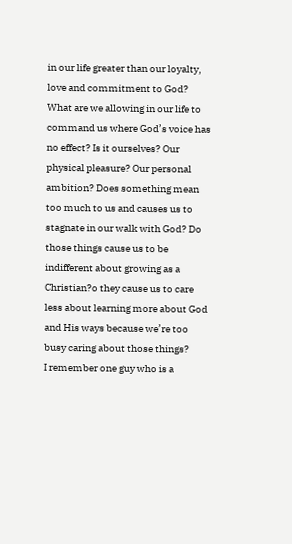in our life greater than our loyalty, love and commitment to God? What are we allowing in our life to command us where God’s voice has no effect? Is it ourselves? Our physical pleasure? Our personal ambition? Does something mean too much to us and causes us to stagnate in our walk with God? Do those things cause us to be indifferent about growing as a Christian?o they cause us to care less about learning more about God and His ways because we’re too busy caring about those things?
I remember one guy who is a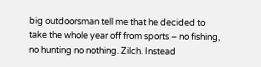big outdoorsman tell me that he decided to take the whole year off from sports – no fishing, no hunting no nothing. Zilch. Instead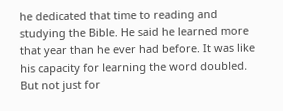he dedicated that time to reading and studying the Bible. He said he learned more that year than he ever had before. It was like his capacity for learning the word doubled. But not just for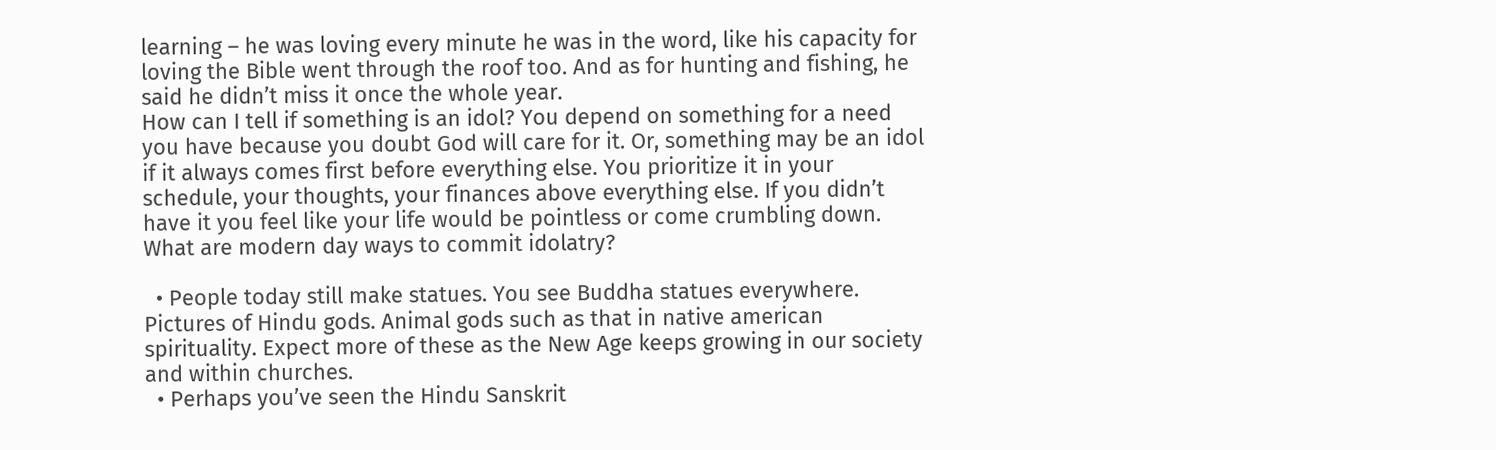learning – he was loving every minute he was in the word, like his capacity for loving the Bible went through the roof too. And as for hunting and fishing, he said he didn’t miss it once the whole year.
How can I tell if something is an idol? You depend on something for a need you have because you doubt God will care for it. Or, something may be an idol if it always comes first before everything else. You prioritize it in your schedule, your thoughts, your finances above everything else. If you didn’t have it you feel like your life would be pointless or come crumbling down.
What are modern day ways to commit idolatry?

  • People today still make statues. You see Buddha statues everywhere. Pictures of Hindu gods. Animal gods such as that in native american spirituality. Expect more of these as the New Age keeps growing in our society and within churches.
  • Perhaps you’ve seen the Hindu Sanskrit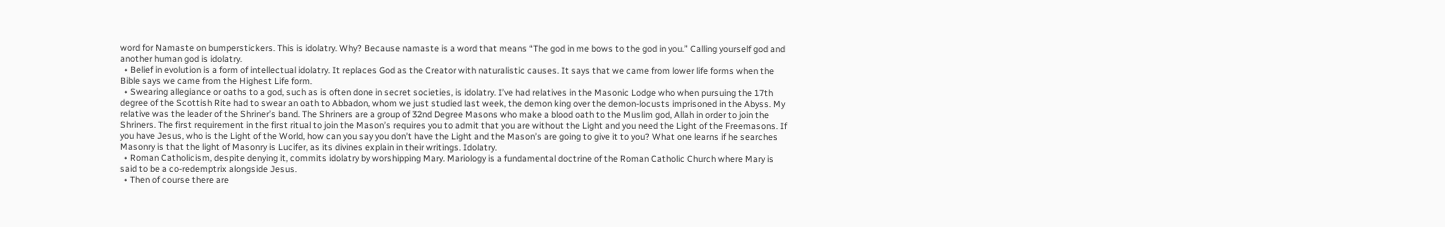word for Namaste on bumperstickers. This is idolatry. Why? Because namaste is a word that means “The god in me bows to the god in you.” Calling yourself god and another human god is idolatry.
  • Belief in evolution is a form of intellectual idolatry. It replaces God as the Creator with naturalistic causes. It says that we came from lower life forms when the Bible says we came from the Highest Life form.
  • Swearing allegiance or oaths to a god, such as is often done in secret societies, is idolatry. I’ve had relatives in the Masonic Lodge who when pursuing the 17th degree of the Scottish Rite had to swear an oath to Abbadon, whom we just studied last week, the demon king over the demon-locusts imprisoned in the Abyss. My relative was the leader of the Shriner’s band. The Shriners are a group of 32nd Degree Masons who make a blood oath to the Muslim god, Allah in order to join the Shriners. The first requirement in the first ritual to join the Mason’s requires you to admit that you are without the Light and you need the Light of the Freemasons. If you have Jesus, who is the Light of the World, how can you say you don’t have the Light and the Mason’s are going to give it to you? What one learns if he searches Masonry is that the light of Masonry is Lucifer, as its divines explain in their writings. Idolatry.
  • Roman Catholicism, despite denying it, commits idolatry by worshipping Mary. Mariology is a fundamental doctrine of the Roman Catholic Church where Mary is said to be a co-redemptrix alongside Jesus.
  • Then of course there are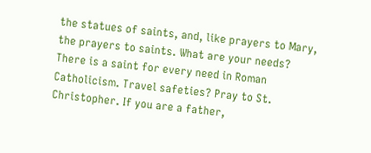the statues of saints, and, like prayers to Mary, the prayers to saints. What are your needs? There is a saint for every need in Roman Catholicism. Travel safeties? Pray to St. Christopher. If you are a father,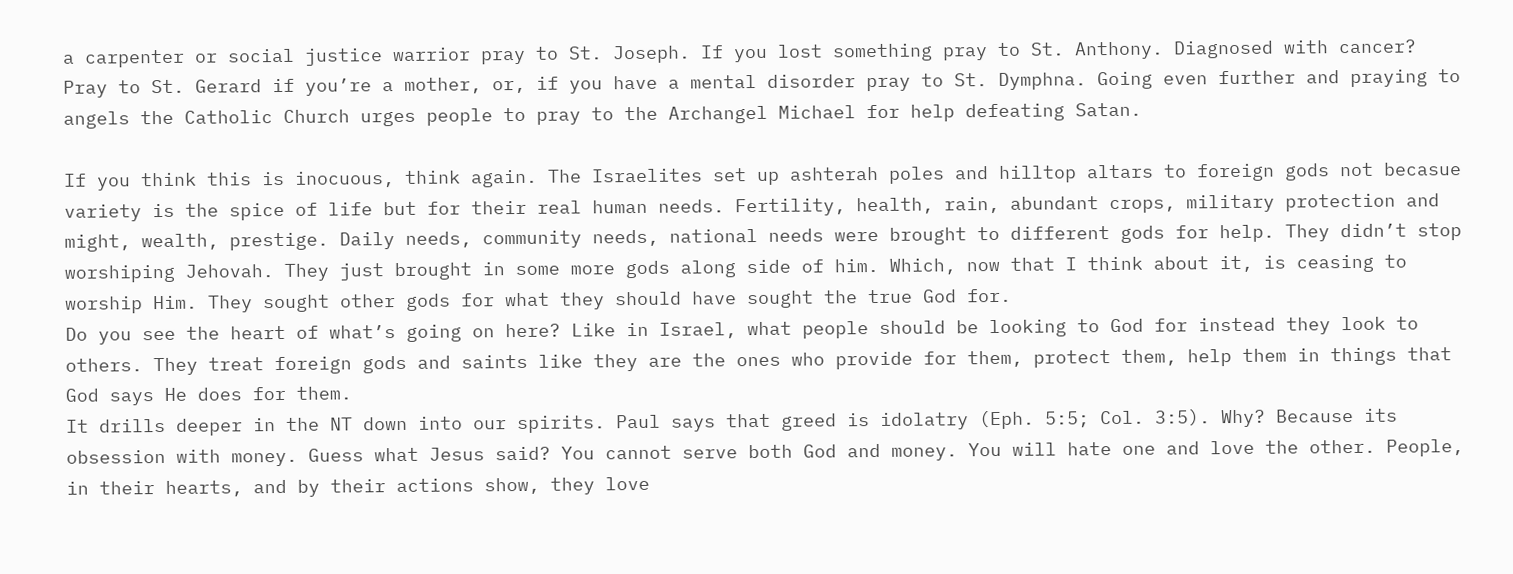a carpenter or social justice warrior pray to St. Joseph. If you lost something pray to St. Anthony. Diagnosed with cancer? Pray to St. Gerard if you’re a mother, or, if you have a mental disorder pray to St. Dymphna. Going even further and praying to angels the Catholic Church urges people to pray to the Archangel Michael for help defeating Satan.

If you think this is inocuous, think again. The Israelites set up ashterah poles and hilltop altars to foreign gods not becasue variety is the spice of life but for their real human needs. Fertility, health, rain, abundant crops, military protection and might, wealth, prestige. Daily needs, community needs, national needs were brought to different gods for help. They didn’t stop worshiping Jehovah. They just brought in some more gods along side of him. Which, now that I think about it, is ceasing to worship Him. They sought other gods for what they should have sought the true God for.
Do you see the heart of what’s going on here? Like in Israel, what people should be looking to God for instead they look to others. They treat foreign gods and saints like they are the ones who provide for them, protect them, help them in things that God says He does for them.
It drills deeper in the NT down into our spirits. Paul says that greed is idolatry (Eph. 5:5; Col. 3:5). Why? Because its obsession with money. Guess what Jesus said? You cannot serve both God and money. You will hate one and love the other. People, in their hearts, and by their actions show, they love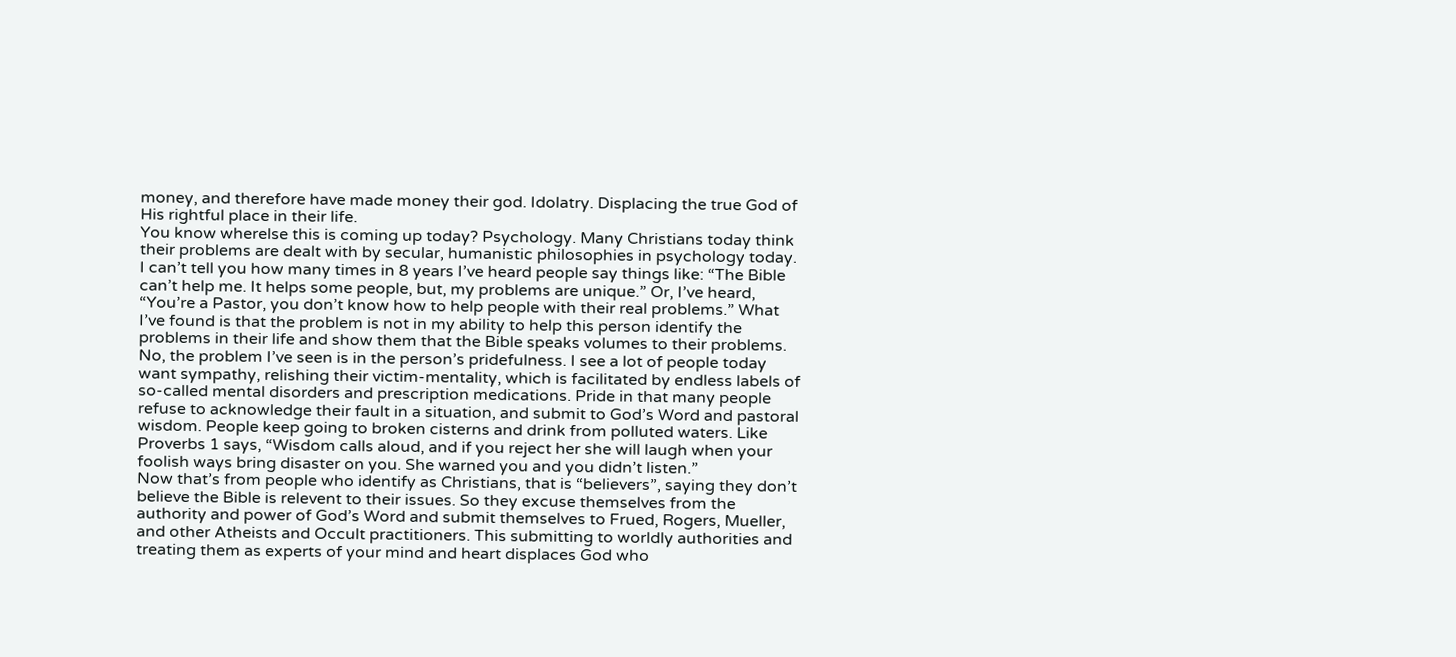money, and therefore have made money their god. Idolatry. Displacing the true God of His rightful place in their life.
You know wherelse this is coming up today? Psychology. Many Christians today think their problems are dealt with by secular, humanistic philosophies in psychology today. I can’t tell you how many times in 8 years I’ve heard people say things like: “The Bible can’t help me. It helps some people, but, my problems are unique.” Or, I’ve heard, “You’re a Pastor, you don’t know how to help people with their real problems.” What I’ve found is that the problem is not in my ability to help this person identify the problems in their life and show them that the Bible speaks volumes to their problems. No, the problem I’ve seen is in the person’s pridefulness. I see a lot of people today want sympathy, relishing their victim-mentality, which is facilitated by endless labels of so-called mental disorders and prescription medications. Pride in that many people refuse to acknowledge their fault in a situation, and submit to God’s Word and pastoral wisdom. People keep going to broken cisterns and drink from polluted waters. Like Proverbs 1 says, “Wisdom calls aloud, and if you reject her she will laugh when your foolish ways bring disaster on you. She warned you and you didn’t listen.”
Now that’s from people who identify as Christians, that is “believers”, saying they don’t believe the Bible is relevent to their issues. So they excuse themselves from the authority and power of God’s Word and submit themselves to Frued, Rogers, Mueller, and other Atheists and Occult practitioners. This submitting to worldly authorities and treating them as experts of your mind and heart displaces God who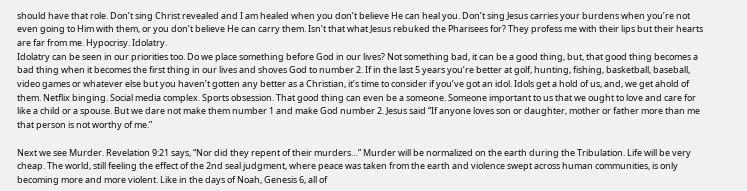should have that role. Don’t sing Christ revealed and I am healed when you don’t believe He can heal you. Don’t sing Jesus carries your burdens when you’re not even going to Him with them, or you don’t believe He can carry them. Isn’t that what Jesus rebuked the Pharisees for? They profess me with their lips but their hearts are far from me. Hypocrisy. Idolatry.
Idolatry can be seen in our priorities too. Do we place something before God in our lives? Not something bad, it can be a good thing, but, that good thing becomes a bad thing when it becomes the first thing in our lives and shoves God to number 2. If in the last 5 years you’re better at golf, hunting, fishing, basketball, baseball, video games or whatever else but you haven’t gotten any better as a Christian, it’s time to consider if you’ve got an idol. Idols get a hold of us, and, we get ahold of them. Netflix binging. Social media complex. Sports obsession. That good thing can even be a someone. Someone important to us that we ought to love and care for like a child or a spouse. But we dare not make them number 1 and make God number 2. Jesus said “If anyone loves son or daughter, mother or father more than me that person is not worthy of me.”

Next we see Murder. Revelation 9:21 says, “Nor did they repent of their murders…” Murder will be normalized on the earth during the Tribulation. Life will be very cheap. The world, still feeling the effect of the 2nd seal judgment, where peace was taken from the earth and violence swept across human communities, is only becoming more and more violent. Like in the days of Noah, Genesis 6, all of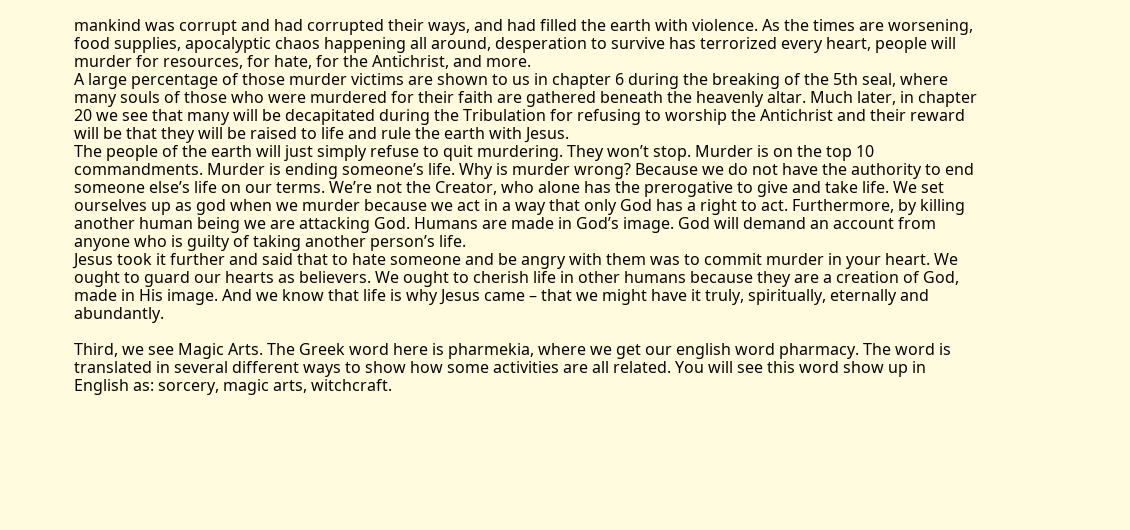mankind was corrupt and had corrupted their ways, and had filled the earth with violence. As the times are worsening, food supplies, apocalyptic chaos happening all around, desperation to survive has terrorized every heart, people will murder for resources, for hate, for the Antichrist, and more.
A large percentage of those murder victims are shown to us in chapter 6 during the breaking of the 5th seal, where many souls of those who were murdered for their faith are gathered beneath the heavenly altar. Much later, in chapter 20 we see that many will be decapitated during the Tribulation for refusing to worship the Antichrist and their reward will be that they will be raised to life and rule the earth with Jesus.
The people of the earth will just simply refuse to quit murdering. They won’t stop. Murder is on the top 10 commandments. Murder is ending someone’s life. Why is murder wrong? Because we do not have the authority to end someone else’s life on our terms. We’re not the Creator, who alone has the prerogative to give and take life. We set ourselves up as god when we murder because we act in a way that only God has a right to act. Furthermore, by killing another human being we are attacking God. Humans are made in God’s image. God will demand an account from anyone who is guilty of taking another person’s life.
Jesus took it further and said that to hate someone and be angry with them was to commit murder in your heart. We ought to guard our hearts as believers. We ought to cherish life in other humans because they are a creation of God, made in His image. And we know that life is why Jesus came – that we might have it truly, spiritually, eternally and abundantly.

Third, we see Magic Arts. The Greek word here is pharmekia, where we get our english word pharmacy. The word is translated in several different ways to show how some activities are all related. You will see this word show up in English as: sorcery, magic arts, witchcraft.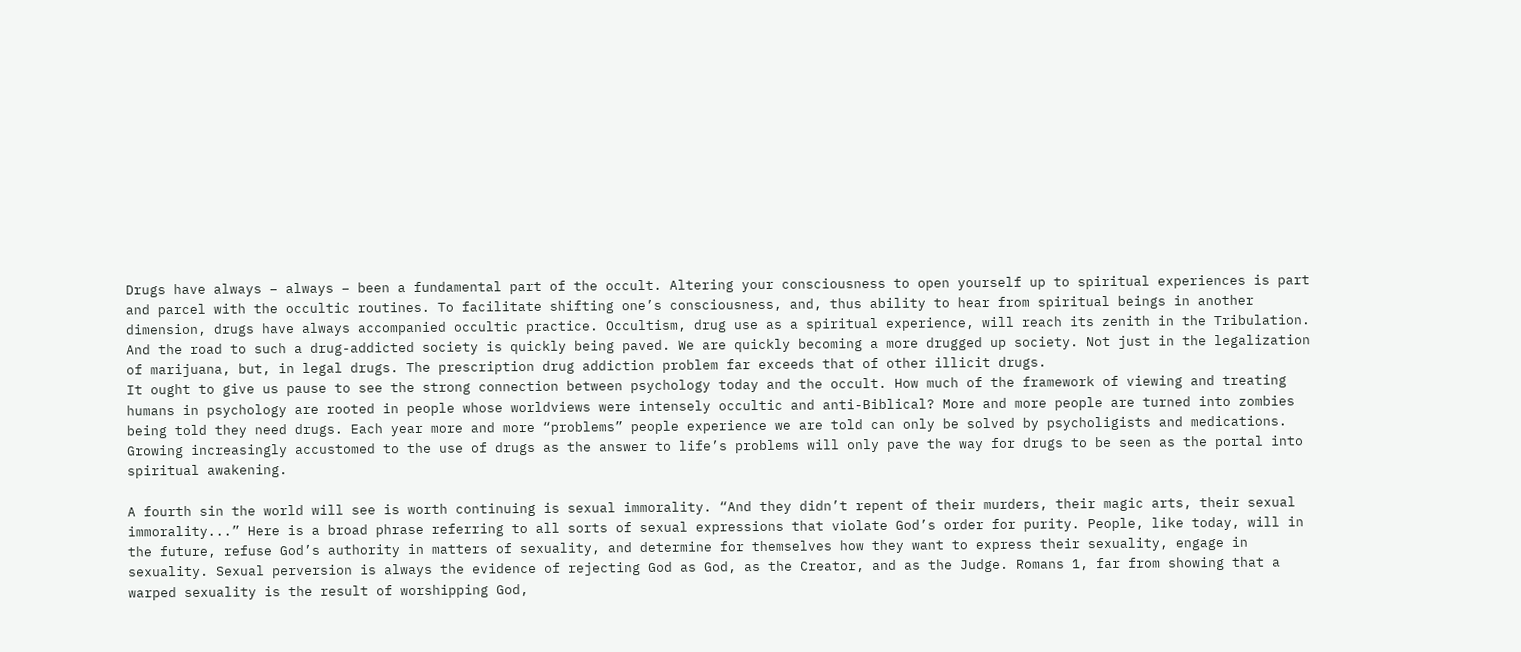Drugs have always – always – been a fundamental part of the occult. Altering your consciousness to open yourself up to spiritual experiences is part and parcel with the occultic routines. To facilitate shifting one’s consciousness, and, thus ability to hear from spiritual beings in another dimension, drugs have always accompanied occultic practice. Occultism, drug use as a spiritual experience, will reach its zenith in the Tribulation.
And the road to such a drug-addicted society is quickly being paved. We are quickly becoming a more drugged up society. Not just in the legalization of marijuana, but, in legal drugs. The prescription drug addiction problem far exceeds that of other illicit drugs.
It ought to give us pause to see the strong connection between psychology today and the occult. How much of the framework of viewing and treating humans in psychology are rooted in people whose worldviews were intensely occultic and anti-Biblical? More and more people are turned into zombies being told they need drugs. Each year more and more “problems” people experience we are told can only be solved by psycholigists and medications. Growing increasingly accustomed to the use of drugs as the answer to life’s problems will only pave the way for drugs to be seen as the portal into spiritual awakening.

A fourth sin the world will see is worth continuing is sexual immorality. “And they didn’t repent of their murders, their magic arts, their sexual immorality...” Here is a broad phrase referring to all sorts of sexual expressions that violate God’s order for purity. People, like today, will in the future, refuse God’s authority in matters of sexuality, and determine for themselves how they want to express their sexuality, engage in sexuality. Sexual perversion is always the evidence of rejecting God as God, as the Creator, and as the Judge. Romans 1, far from showing that a warped sexuality is the result of worshipping God,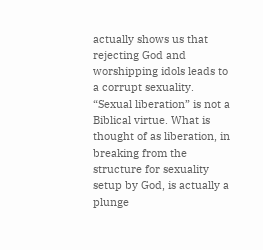actually shows us that rejecting God and worshipping idols leads to a corrupt sexuality. “Sexual liberation” is not a Biblical virtue. What is thought of as liberation, in breaking from the structure for sexuality setup by God, is actually a plunge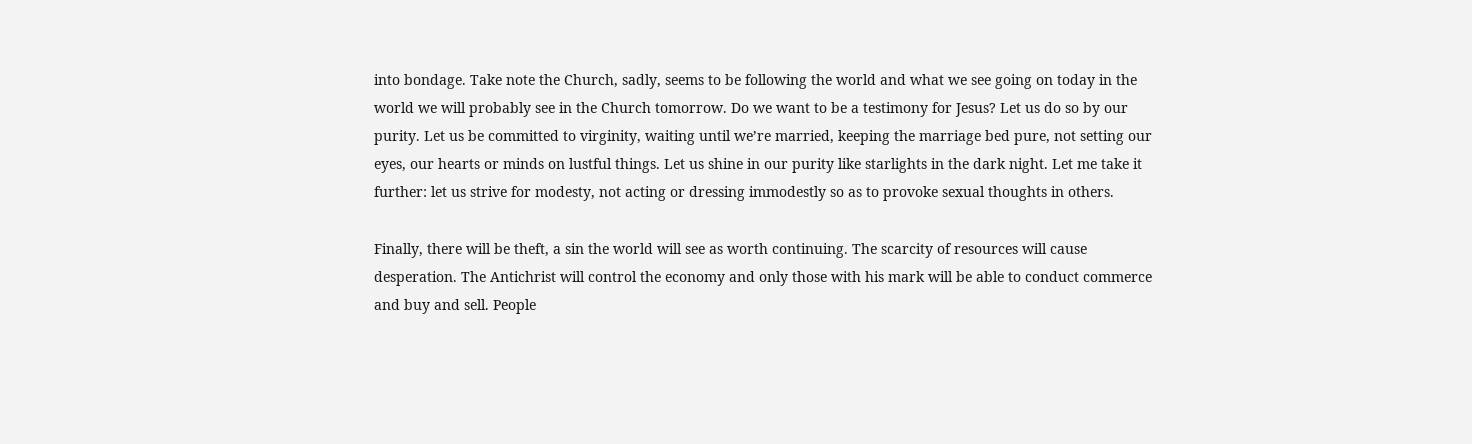into bondage. Take note the Church, sadly, seems to be following the world and what we see going on today in the world we will probably see in the Church tomorrow. Do we want to be a testimony for Jesus? Let us do so by our purity. Let us be committed to virginity, waiting until we’re married, keeping the marriage bed pure, not setting our eyes, our hearts or minds on lustful things. Let us shine in our purity like starlights in the dark night. Let me take it further: let us strive for modesty, not acting or dressing immodestly so as to provoke sexual thoughts in others.

Finally, there will be theft, a sin the world will see as worth continuing. The scarcity of resources will cause desperation. The Antichrist will control the economy and only those with his mark will be able to conduct commerce and buy and sell. People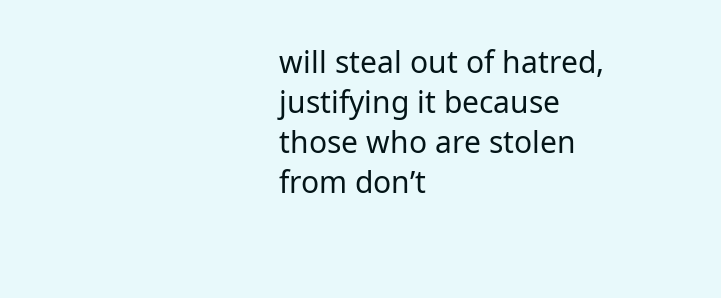will steal out of hatred, justifying it because those who are stolen from don’t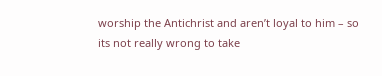worship the Antichrist and aren’t loyal to him – so its not really wrong to take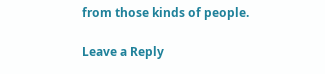from those kinds of people.

Leave a Reply